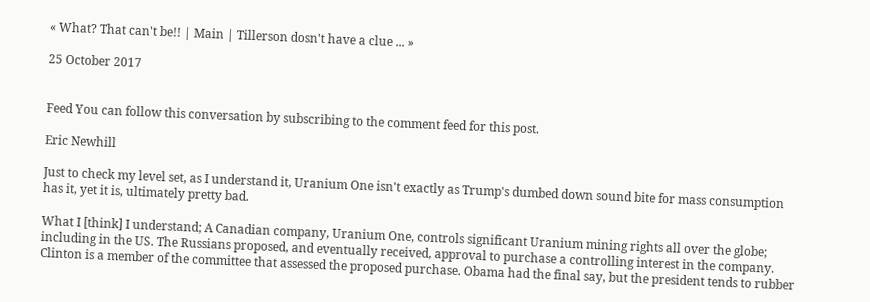« What? That can't be!! | Main | Tillerson dosn't have a clue ... »

25 October 2017


Feed You can follow this conversation by subscribing to the comment feed for this post.

Eric Newhill

Just to check my level set, as I understand it, Uranium One isn't exactly as Trump's dumbed down sound bite for mass consumption has it, yet it is, ultimately pretty bad.

What I [think] I understand; A Canadian company, Uranium One, controls significant Uranium mining rights all over the globe; including in the US. The Russians proposed, and eventually received, approval to purchase a controlling interest in the company. Clinton is a member of the committee that assessed the proposed purchase. Obama had the final say, but the president tends to rubber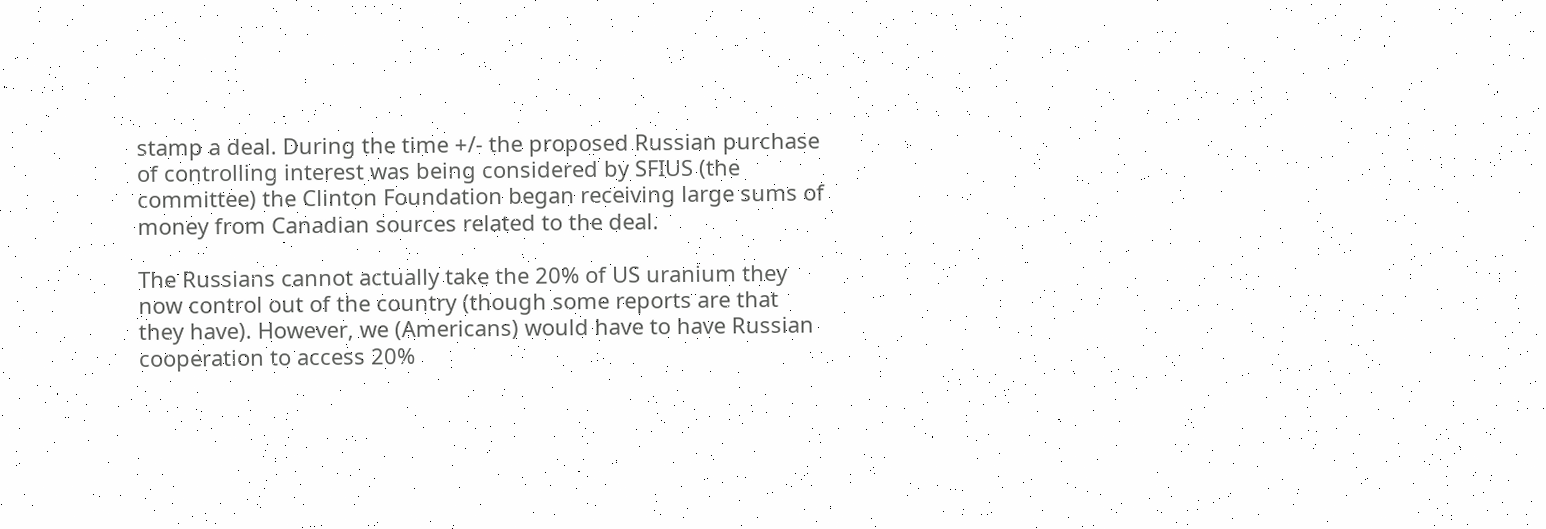stamp a deal. During the time +/- the proposed Russian purchase of controlling interest was being considered by SFIUS (the committee) the Clinton Foundation began receiving large sums of money from Canadian sources related to the deal.

The Russians cannot actually take the 20% of US uranium they now control out of the country (though some reports are that they have). However, we (Americans) would have to have Russian cooperation to access 20%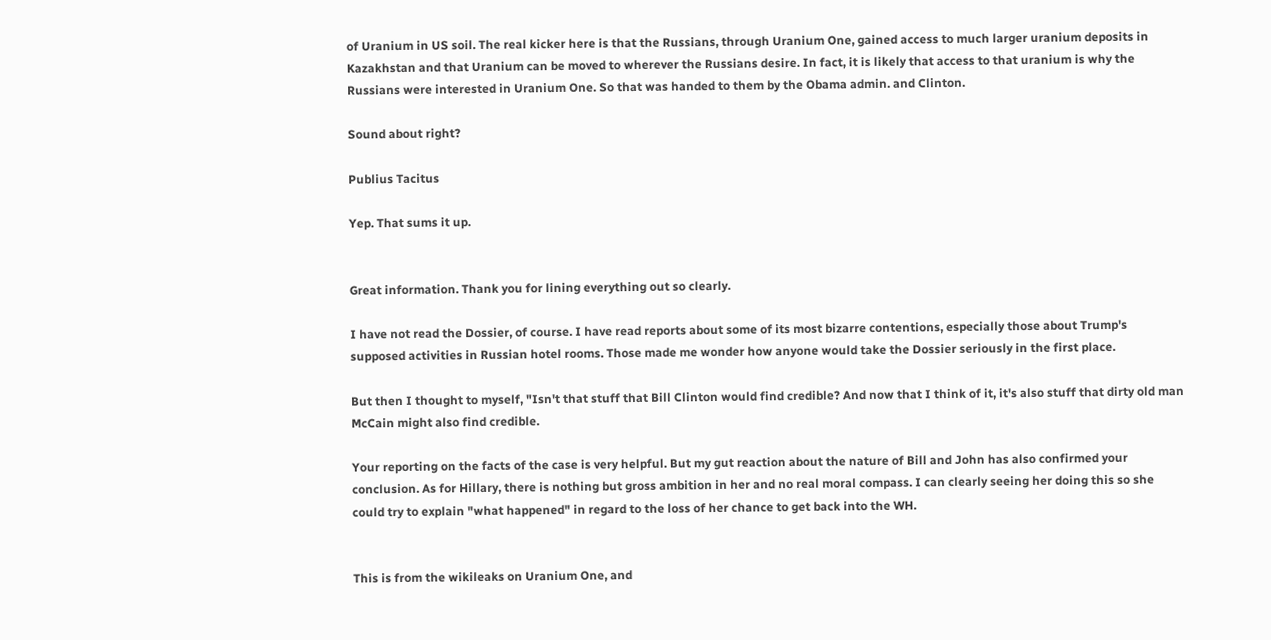of Uranium in US soil. The real kicker here is that the Russians, through Uranium One, gained access to much larger uranium deposits in Kazakhstan and that Uranium can be moved to wherever the Russians desire. In fact, it is likely that access to that uranium is why the Russians were interested in Uranium One. So that was handed to them by the Obama admin. and Clinton.

Sound about right?

Publius Tacitus

Yep. That sums it up.


Great information. Thank you for lining everything out so clearly.

I have not read the Dossier, of course. I have read reports about some of its most bizarre contentions, especially those about Trump's supposed activities in Russian hotel rooms. Those made me wonder how anyone would take the Dossier seriously in the first place.

But then I thought to myself, "Isn't that stuff that Bill Clinton would find credible? And now that I think of it, it's also stuff that dirty old man McCain might also find credible.

Your reporting on the facts of the case is very helpful. But my gut reaction about the nature of Bill and John has also confirmed your conclusion. As for Hillary, there is nothing but gross ambition in her and no real moral compass. I can clearly seeing her doing this so she could try to explain "what happened" in regard to the loss of her chance to get back into the WH.


This is from the wikileaks on Uranium One, and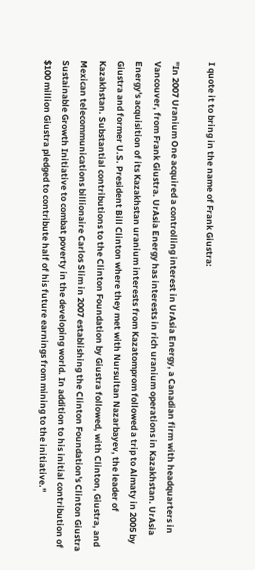I quote it to bring in the name of Frank Giustra:

"In 2007 Uranium One acquired a controlling interest in UrAsia Energy, a Canadian firm with headquarters in Vancouver, from Frank Giustra. UrAsia Energy has interests in rich uranium operations in Kazakhstan. UrAsia Energy's acquisition of its Kazakhstan uranium interests from Kazatomprom followed a trip to Almaty in 2005 by Giustra and former U.S. President Bill Clinton where they met with Nursultan Nazarbayev, the leader of Kazakhstan. Substantial contributions to the Clinton Foundation by Giustra followed, with Clinton, Giustra, and Mexican telecommunications billionaire Carlos Slim in 2007 establishing the Clinton Foundation's Clinton Giustra Sustainable Growth Initiative to combat poverty in the developing world. In addition to his initial contribution of $100 million Giustra pledged to contribute half of his future earnings from mining to the initiative."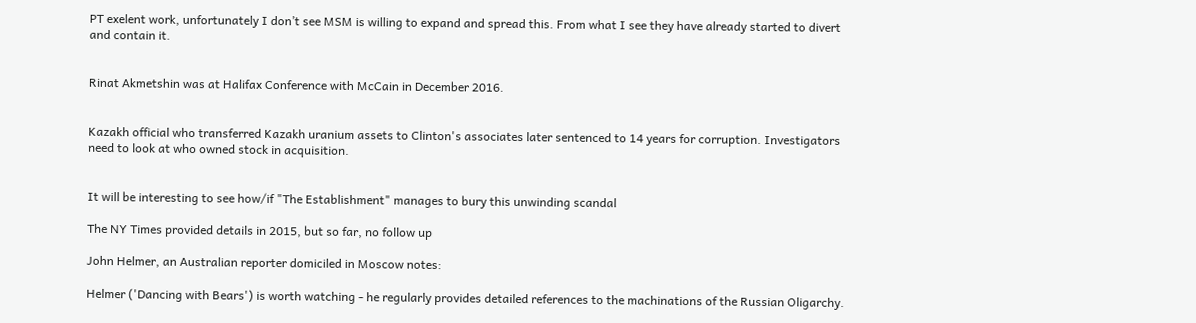PT exelent work, unfortunately I don’t see MSM is willing to expand and spread this. From what I see they have already started to divert and contain it.


Rinat Akmetshin was at Halifax Conference with McCain in December 2016.


Kazakh official who transferred Kazakh uranium assets to Clinton's associates later sentenced to 14 years for corruption. Investigators need to look at who owned stock in acquisition.


It will be interesting to see how/if "The Establishment" manages to bury this unwinding scandal

The NY Times provided details in 2015, but so far, no follow up

John Helmer, an Australian reporter domiciled in Moscow notes:

Helmer ('Dancing with Bears') is worth watching - he regularly provides detailed references to the machinations of the Russian Oligarchy.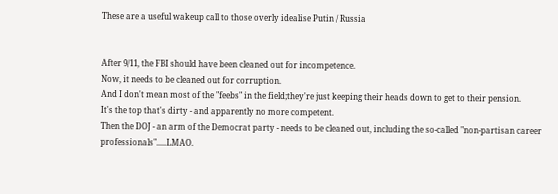These are a useful wakeup call to those overly idealise Putin / Russia


After 9/11, the FBI should have been cleaned out for incompetence.
Now, it needs to be cleaned out for corruption.
And I don't mean most of the "feebs" in the field;they're just keeping their heads down to get to their pension.
It's the top that's dirty - and apparently no more competent.
Then the DOJ - an arm of the Democrat party - needs to be cleaned out, including the so-called "non-partisan career professionals".....LMAO.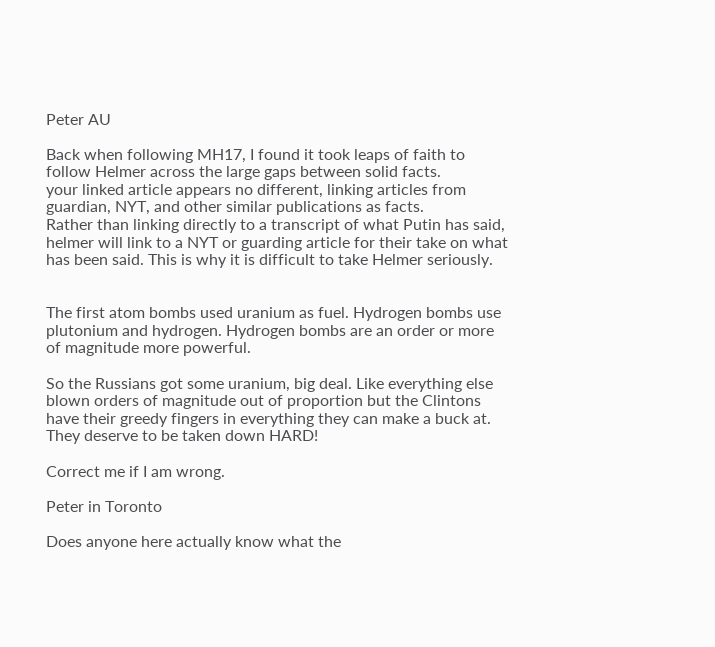Peter AU

Back when following MH17, I found it took leaps of faith to follow Helmer across the large gaps between solid facts.
your linked article appears no different, linking articles from guardian, NYT, and other similar publications as facts.
Rather than linking directly to a transcript of what Putin has said, helmer will link to a NYT or guarding article for their take on what has been said. This is why it is difficult to take Helmer seriously.


The first atom bombs used uranium as fuel. Hydrogen bombs use plutonium and hydrogen. Hydrogen bombs are an order or more of magnitude more powerful.

So the Russians got some uranium, big deal. Like everything else blown orders of magnitude out of proportion but the Clintons have their greedy fingers in everything they can make a buck at. They deserve to be taken down HARD!

Correct me if I am wrong.

Peter in Toronto

Does anyone here actually know what the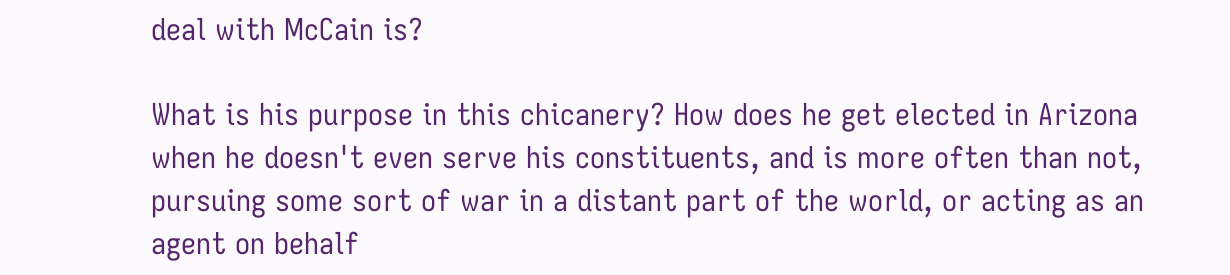deal with McCain is?

What is his purpose in this chicanery? How does he get elected in Arizona when he doesn't even serve his constituents, and is more often than not, pursuing some sort of war in a distant part of the world, or acting as an agent on behalf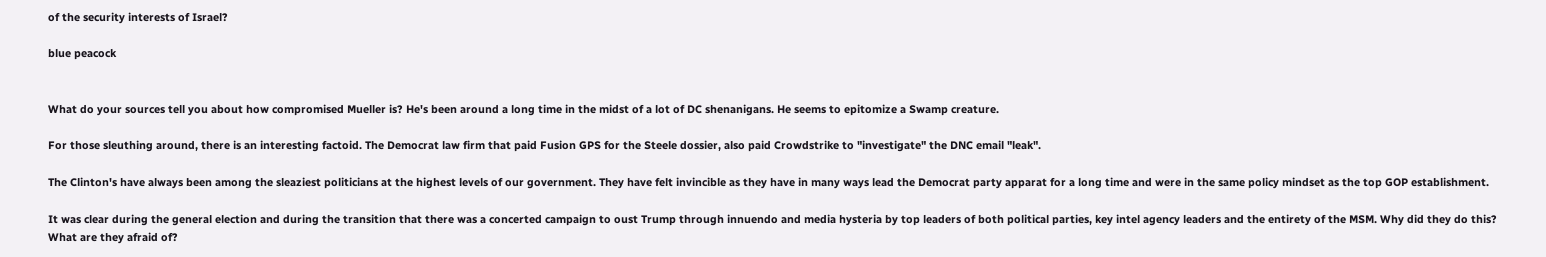of the security interests of Israel?

blue peacock


What do your sources tell you about how compromised Mueller is? He's been around a long time in the midst of a lot of DC shenanigans. He seems to epitomize a Swamp creature.

For those sleuthing around, there is an interesting factoid. The Democrat law firm that paid Fusion GPS for the Steele dossier, also paid Crowdstrike to "investigate" the DNC email "leak".

The Clinton's have always been among the sleaziest politicians at the highest levels of our government. They have felt invincible as they have in many ways lead the Democrat party apparat for a long time and were in the same policy mindset as the top GOP establishment.

It was clear during the general election and during the transition that there was a concerted campaign to oust Trump through innuendo and media hysteria by top leaders of both political parties, key intel agency leaders and the entirety of the MSM. Why did they do this? What are they afraid of?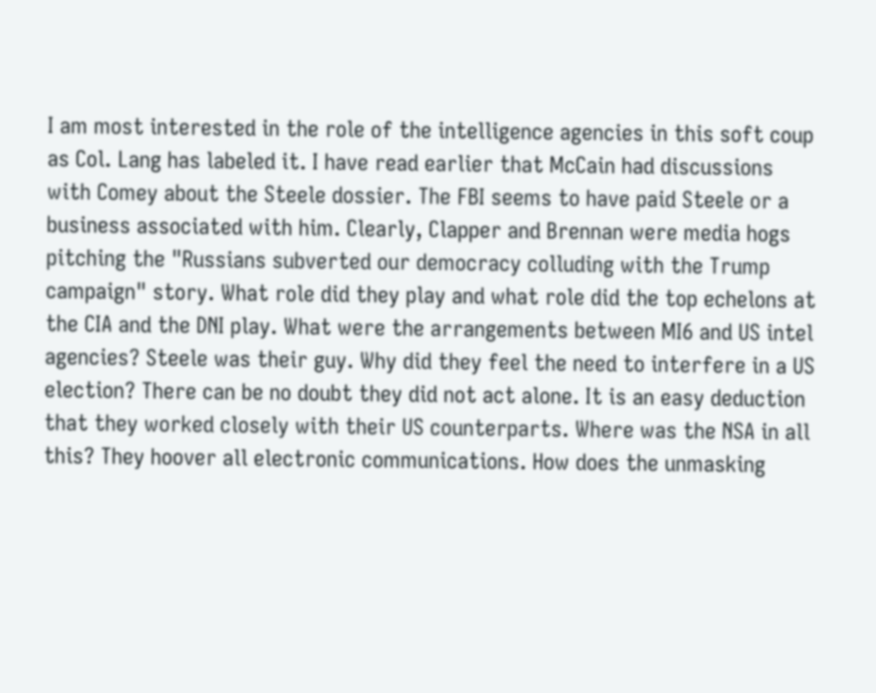I am most interested in the role of the intelligence agencies in this soft coup as Col. Lang has labeled it. I have read earlier that McCain had discussions with Comey about the Steele dossier. The FBI seems to have paid Steele or a business associated with him. Clearly, Clapper and Brennan were media hogs pitching the "Russians subverted our democracy colluding with the Trump campaign" story. What role did they play and what role did the top echelons at the CIA and the DNI play. What were the arrangements between MI6 and US intel agencies? Steele was their guy. Why did they feel the need to interfere in a US election? There can be no doubt they did not act alone. It is an easy deduction that they worked closely with their US counterparts. Where was the NSA in all this? They hoover all electronic communications. How does the unmasking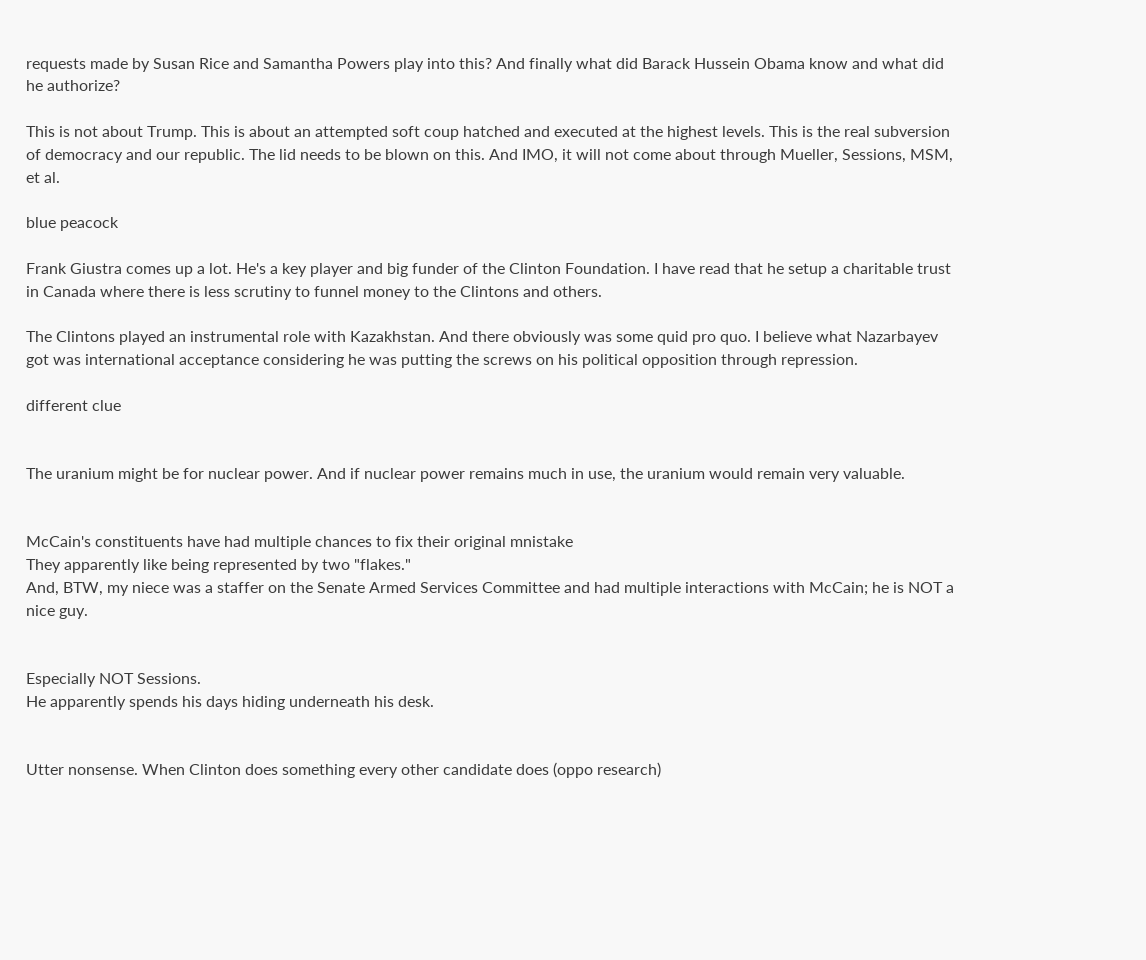requests made by Susan Rice and Samantha Powers play into this? And finally what did Barack Hussein Obama know and what did he authorize?

This is not about Trump. This is about an attempted soft coup hatched and executed at the highest levels. This is the real subversion of democracy and our republic. The lid needs to be blown on this. And IMO, it will not come about through Mueller, Sessions, MSM, et al.

blue peacock

Frank Giustra comes up a lot. He's a key player and big funder of the Clinton Foundation. I have read that he setup a charitable trust in Canada where there is less scrutiny to funnel money to the Clintons and others.

The Clintons played an instrumental role with Kazakhstan. And there obviously was some quid pro quo. I believe what Nazarbayev got was international acceptance considering he was putting the screws on his political opposition through repression.

different clue


The uranium might be for nuclear power. And if nuclear power remains much in use, the uranium would remain very valuable.


McCain's constituents have had multiple chances to fix their original mnistake
They apparently like being represented by two "flakes."
And, BTW, my niece was a staffer on the Senate Armed Services Committee and had multiple interactions with McCain; he is NOT a nice guy.


Especially NOT Sessions.
He apparently spends his days hiding underneath his desk.


Utter nonsense. When Clinton does something every other candidate does (oppo research)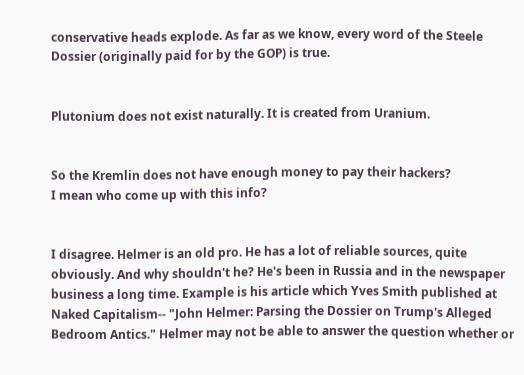conservative heads explode. As far as we know, every word of the Steele Dossier (originally paid for by the GOP) is true.


Plutonium does not exist naturally. It is created from Uranium.


So the Kremlin does not have enough money to pay their hackers?
I mean who come up with this info?


I disagree. Helmer is an old pro. He has a lot of reliable sources, quite obviously. And why shouldn't he? He's been in Russia and in the newspaper business a long time. Example is his article which Yves Smith published at Naked Capitalism-- "John Helmer: Parsing the Dossier on Trump's Alleged Bedroom Antics." Helmer may not be able to answer the question whether or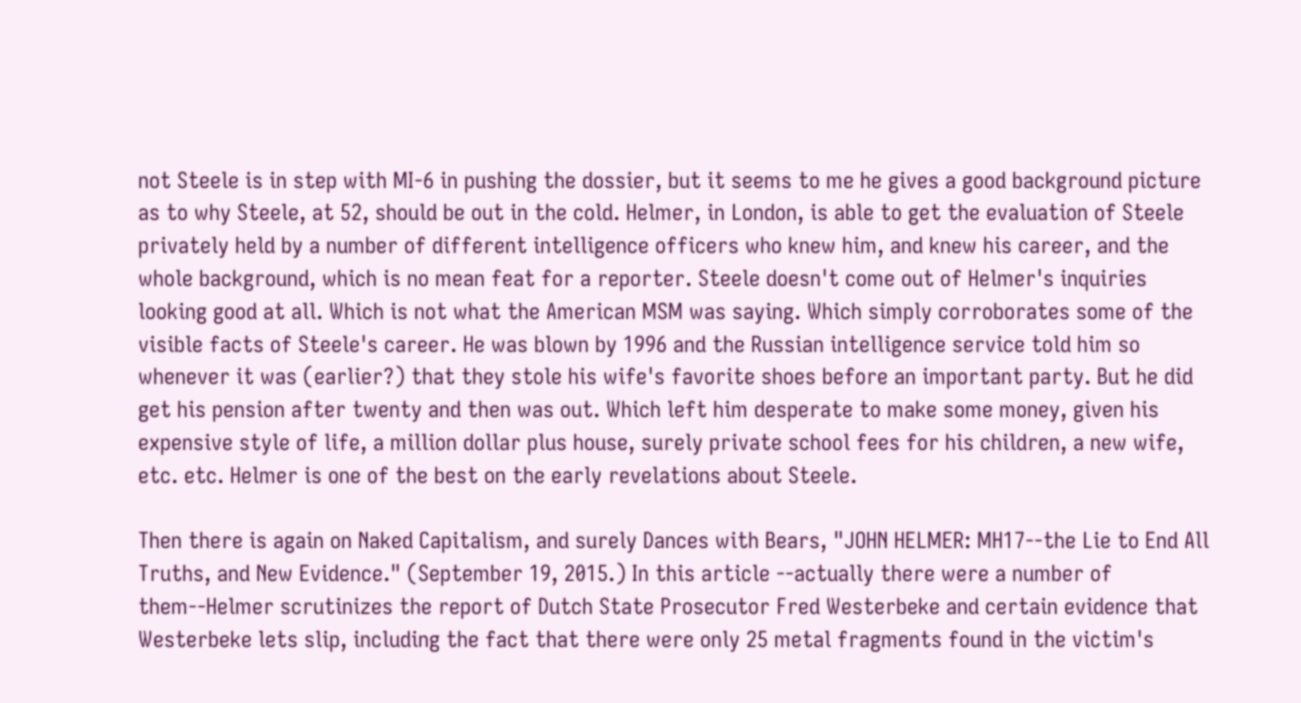not Steele is in step with MI-6 in pushing the dossier, but it seems to me he gives a good background picture as to why Steele, at 52, should be out in the cold. Helmer, in London, is able to get the evaluation of Steele privately held by a number of different intelligence officers who knew him, and knew his career, and the whole background, which is no mean feat for a reporter. Steele doesn't come out of Helmer's inquiries looking good at all. Which is not what the American MSM was saying. Which simply corroborates some of the visible facts of Steele's career. He was blown by 1996 and the Russian intelligence service told him so whenever it was (earlier?) that they stole his wife's favorite shoes before an important party. But he did get his pension after twenty and then was out. Which left him desperate to make some money, given his expensive style of life, a million dollar plus house, surely private school fees for his children, a new wife, etc. etc. Helmer is one of the best on the early revelations about Steele.

Then there is again on Naked Capitalism, and surely Dances with Bears, "JOHN HELMER: MH17--the Lie to End All Truths, and New Evidence." (September 19, 2015.) In this article --actually there were a number of them--Helmer scrutinizes the report of Dutch State Prosecutor Fred Westerbeke and certain evidence that Westerbeke lets slip, including the fact that there were only 25 metal fragments found in the victim's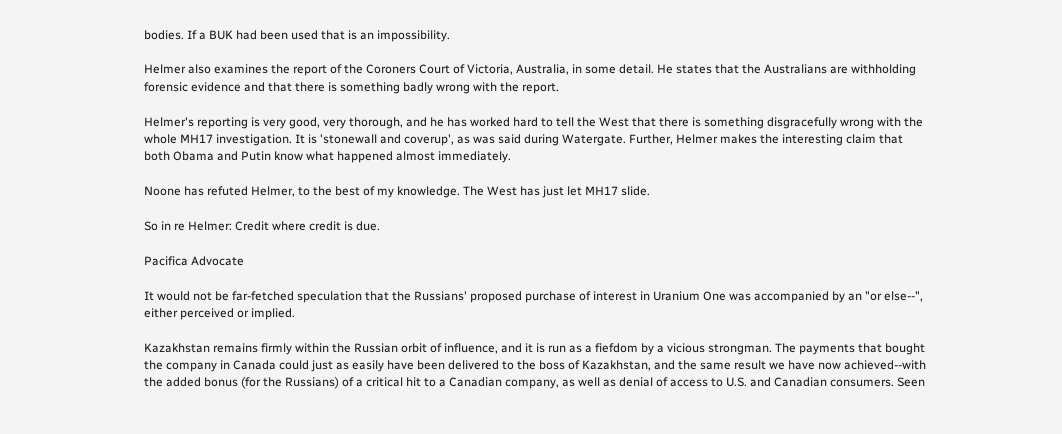bodies. If a BUK had been used that is an impossibility.

Helmer also examines the report of the Coroners Court of Victoria, Australia, in some detail. He states that the Australians are withholding forensic evidence and that there is something badly wrong with the report.

Helmer's reporting is very good, very thorough, and he has worked hard to tell the West that there is something disgracefully wrong with the whole MH17 investigation. It is 'stonewall and coverup', as was said during Watergate. Further, Helmer makes the interesting claim that both Obama and Putin know what happened almost immediately.

Noone has refuted Helmer, to the best of my knowledge. The West has just let MH17 slide.

So in re Helmer: Credit where credit is due.

Pacifica Advocate

It would not be far-fetched speculation that the Russians' proposed purchase of interest in Uranium One was accompanied by an "or else--", either perceived or implied.

Kazakhstan remains firmly within the Russian orbit of influence, and it is run as a fiefdom by a vicious strongman. The payments that bought the company in Canada could just as easily have been delivered to the boss of Kazakhstan, and the same result we have now achieved--with the added bonus (for the Russians) of a critical hit to a Canadian company, as well as denial of access to U.S. and Canadian consumers. Seen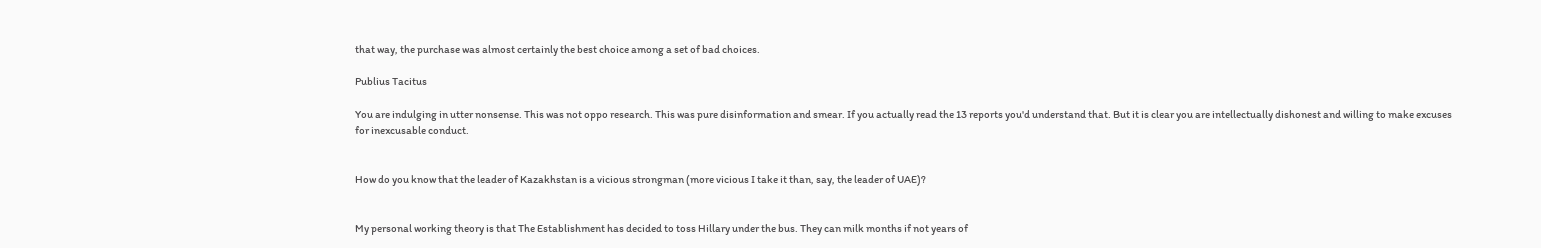that way, the purchase was almost certainly the best choice among a set of bad choices.

Publius Tacitus

You are indulging in utter nonsense. This was not oppo research. This was pure disinformation and smear. If you actually read the 13 reports you'd understand that. But it is clear you are intellectually dishonest and willing to make excuses for inexcusable conduct.


How do you know that the leader of Kazakhstan is a vicious strongman (more vicious I take it than, say, the leader of UAE)?


My personal working theory is that The Establishment has decided to toss Hillary under the bus. They can milk months if not years of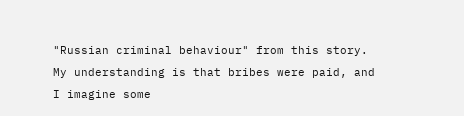"Russian criminal behaviour" from this story. My understanding is that bribes were paid, and I imagine some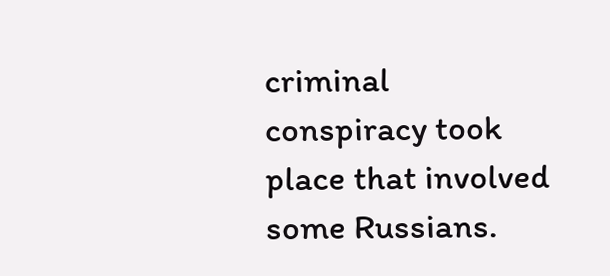criminal conspiracy took place that involved some Russians.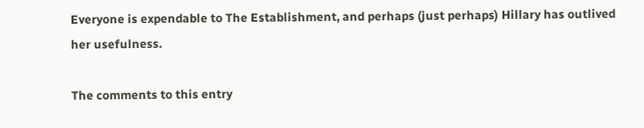Everyone is expendable to The Establishment, and perhaps (just perhaps) Hillary has outlived her usefulness.

The comments to this entry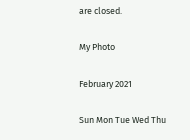are closed.

My Photo

February 2021

Sun Mon Tue Wed Thu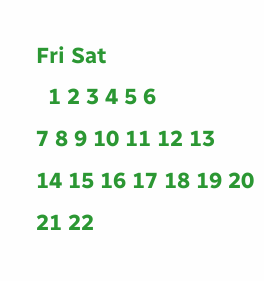Fri Sat
  1 2 3 4 5 6
7 8 9 10 11 12 13
14 15 16 17 18 19 20
21 22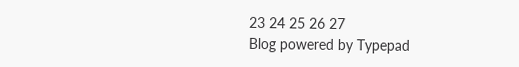23 24 25 26 27
Blog powered by Typepad